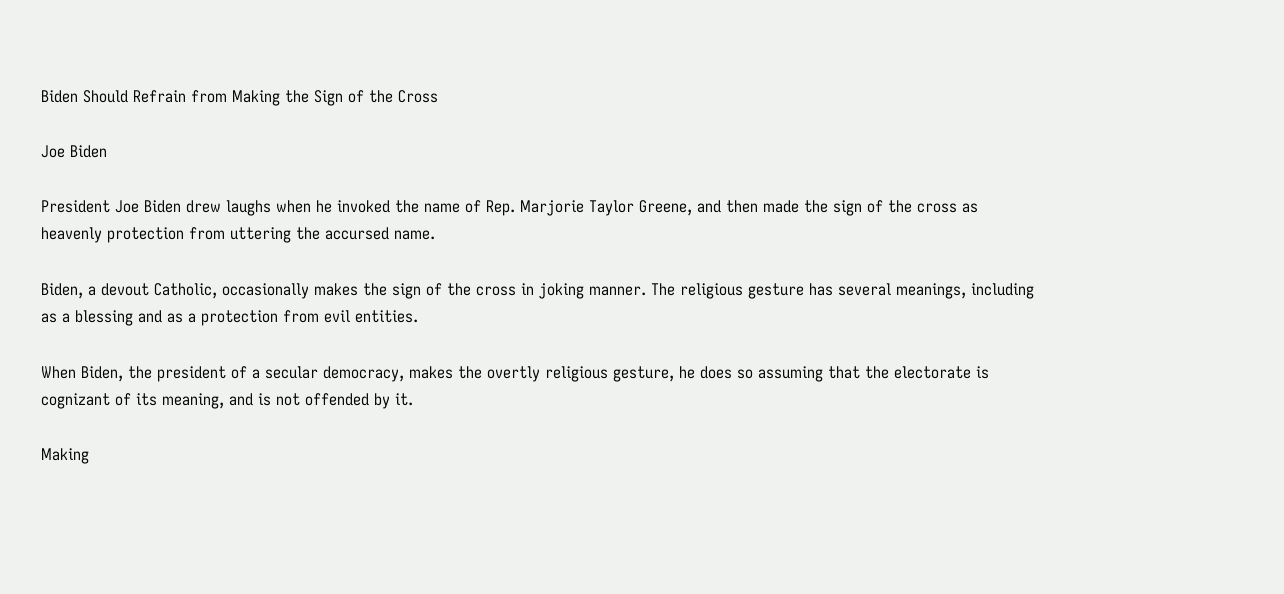Biden Should Refrain from Making the Sign of the Cross

Joe Biden

President Joe Biden drew laughs when he invoked the name of Rep. Marjorie Taylor Greene, and then made the sign of the cross as heavenly protection from uttering the accursed name.

Biden, a devout Catholic, occasionally makes the sign of the cross in joking manner. The religious gesture has several meanings, including as a blessing and as a protection from evil entities.

When Biden, the president of a secular democracy, makes the overtly religious gesture, he does so assuming that the electorate is cognizant of its meaning, and is not offended by it.

Making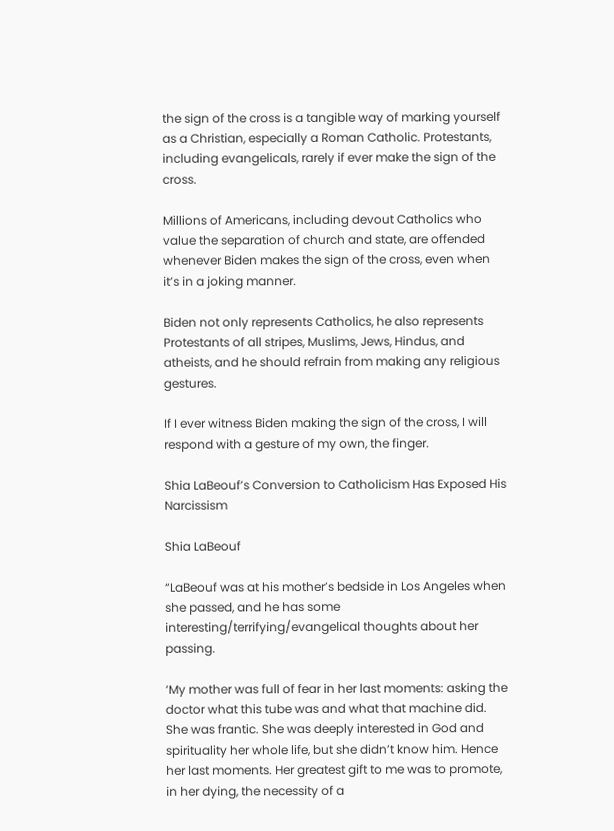the sign of the cross is a tangible way of marking yourself as a Christian, especially a Roman Catholic. Protestants, including evangelicals, rarely if ever make the sign of the cross.

Millions of Americans, including devout Catholics who value the separation of church and state, are offended whenever Biden makes the sign of the cross, even when it’s in a joking manner.

Biden not only represents Catholics, he also represents Protestants of all stripes, Muslims, Jews, Hindus, and atheists, and he should refrain from making any religious gestures.

If I ever witness Biden making the sign of the cross, I will respond with a gesture of my own, the finger.

Shia LaBeouf’s Conversion to Catholicism Has Exposed His Narcissism

Shia LaBeouf

“LaBeouf was at his mother’s bedside in Los Angeles when she passed, and he has some interesting/terrifying/evangelical thoughts about her passing.

‘My mother was full of fear in her last moments: asking the doctor what this tube was and what that machine did. She was frantic. She was deeply interested in God and spirituality her whole life, but she didn’t know him. Hence her last moments. Her greatest gift to me was to promote, in her dying, the necessity of a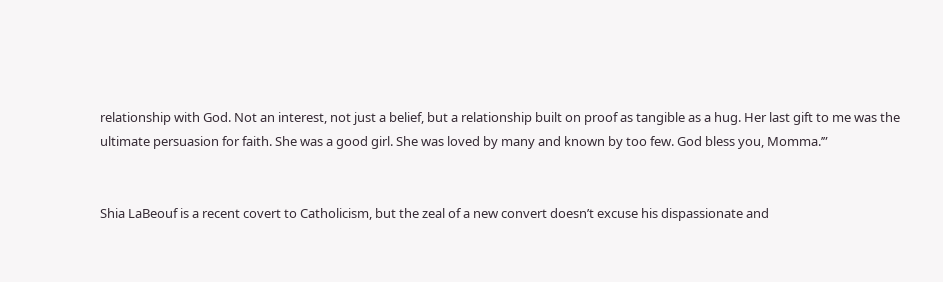relationship with God. Not an interest, not just a belief, but a relationship built on proof as tangible as a hug. Her last gift to me was the ultimate persuasion for faith. She was a good girl. She was loved by many and known by too few. God bless you, Momma.’”


Shia LaBeouf is a recent covert to Catholicism, but the zeal of a new convert doesn’t excuse his dispassionate and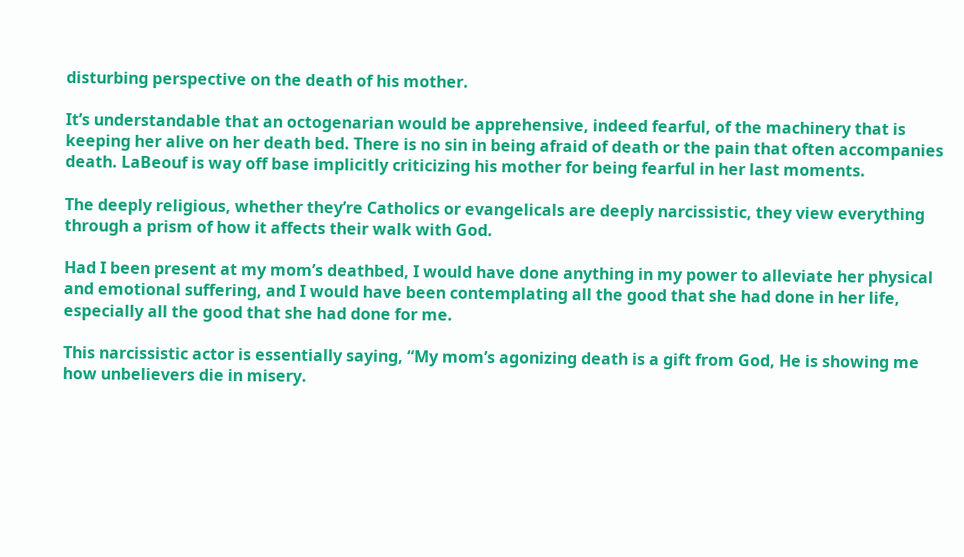disturbing perspective on the death of his mother.

It’s understandable that an octogenarian would be apprehensive, indeed fearful, of the machinery that is keeping her alive on her death bed. There is no sin in being afraid of death or the pain that often accompanies death. LaBeouf is way off base implicitly criticizing his mother for being fearful in her last moments.

The deeply religious, whether they’re Catholics or evangelicals are deeply narcissistic, they view everything through a prism of how it affects their walk with God.

Had I been present at my mom’s deathbed, I would have done anything in my power to alleviate her physical and emotional suffering, and I would have been contemplating all the good that she had done in her life, especially all the good that she had done for me.

This narcissistic actor is essentially saying, “My mom’s agonizing death is a gift from God, He is showing me how unbelievers die in misery.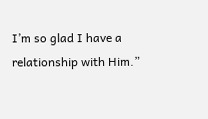I’m so glad I have a relationship with Him.”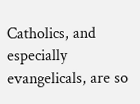Catholics, and especially evangelicals, are so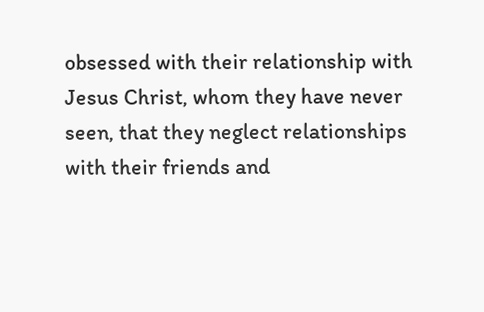obsessed with their relationship with Jesus Christ, whom they have never seen, that they neglect relationships with their friends and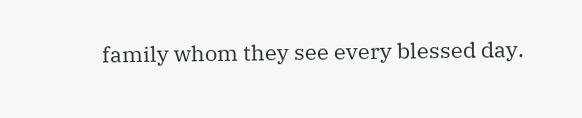family whom they see every blessed day.